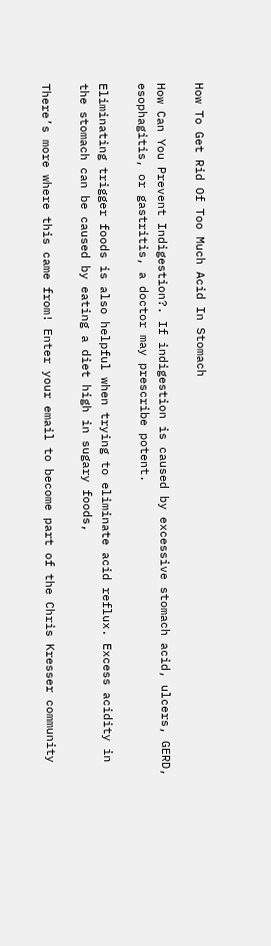How To Get Rid Of Too Much Acid In Stomach

How Can You Prevent Indigestion?. If indigestion is caused by excessive stomach acid, ulcers, GERD, esophagitis, or gastritis, a doctor may prescribe potent.

Eliminating trigger foods is also helpful when trying to eliminate acid reflux. Excess acidity in the stomach can be caused by eating a diet high in sugary foods,

There’s more where this came from! Enter your email to become part of the Chris Kresser community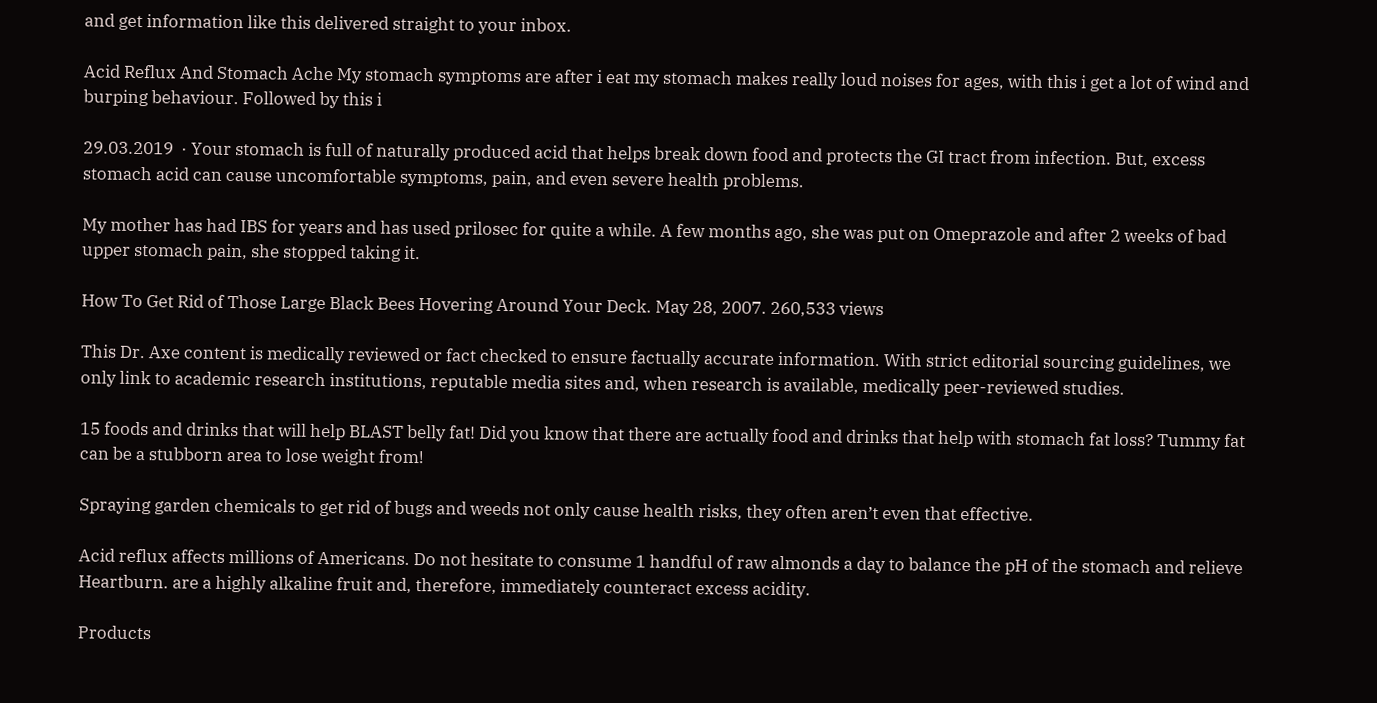and get information like this delivered straight to your inbox.

Acid Reflux And Stomach Ache My stomach symptoms are after i eat my stomach makes really loud noises for ages, with this i get a lot of wind and burping behaviour. Followed by this i

29.03.2019  · Your stomach is full of naturally produced acid that helps break down food and protects the GI tract from infection. But, excess stomach acid can cause uncomfortable symptoms, pain, and even severe health problems.

My mother has had IBS for years and has used prilosec for quite a while. A few months ago, she was put on Omeprazole and after 2 weeks of bad upper stomach pain, she stopped taking it.

How To Get Rid of Those Large Black Bees Hovering Around Your Deck. May 28, 2007. 260,533 views

This Dr. Axe content is medically reviewed or fact checked to ensure factually accurate information. With strict editorial sourcing guidelines, we only link to academic research institutions, reputable media sites and, when research is available, medically peer-reviewed studies.

15 foods and drinks that will help BLAST belly fat! Did you know that there are actually food and drinks that help with stomach fat loss? Tummy fat can be a stubborn area to lose weight from!

Spraying garden chemicals to get rid of bugs and weeds not only cause health risks, they often aren’t even that effective.

Acid reflux affects millions of Americans. Do not hesitate to consume 1 handful of raw almonds a day to balance the pH of the stomach and relieve Heartburn. are a highly alkaline fruit and, therefore, immediately counteract excess acidity.

Products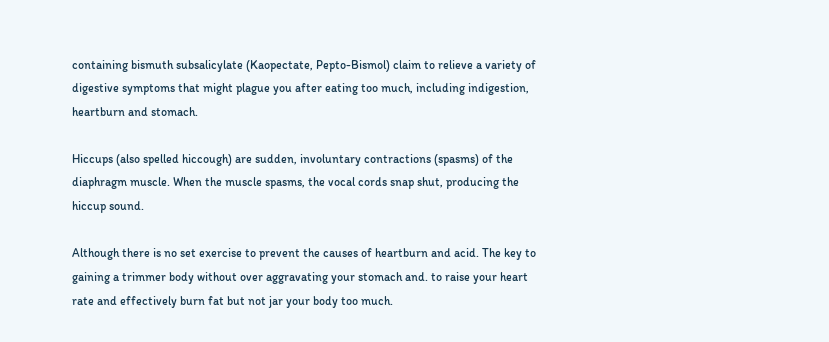containing bismuth subsalicylate (Kaopectate, Pepto-Bismol) claim to relieve a variety of digestive symptoms that might plague you after eating too much, including indigestion, heartburn and stomach.

Hiccups (also spelled hiccough) are sudden, involuntary contractions (spasms) of the diaphragm muscle. When the muscle spasms, the vocal cords snap shut, producing the hiccup sound.

Although there is no set exercise to prevent the causes of heartburn and acid. The key to gaining a trimmer body without over aggravating your stomach and. to raise your heart rate and effectively burn fat but not jar your body too much.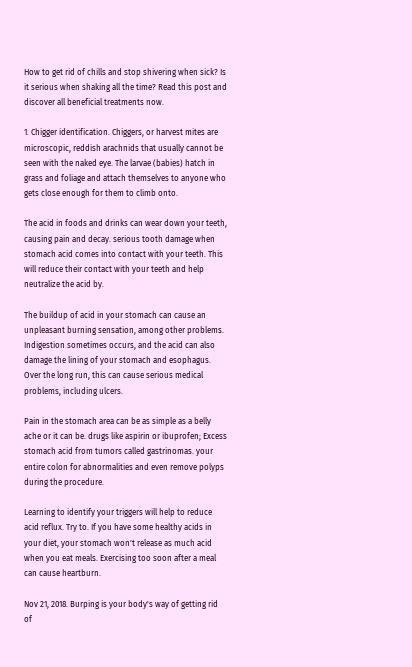How to get rid of chills and stop shivering when sick? Is it serious when shaking all the time? Read this post and discover all beneficial treatments now.

1. Chigger identification. Chiggers, or harvest mites are microscopic, reddish arachnids that usually cannot be seen with the naked eye. The larvae (babies) hatch in grass and foliage and attach themselves to anyone who gets close enough for them to climb onto.

The acid in foods and drinks can wear down your teeth, causing pain and decay. serious tooth damage when stomach acid comes into contact with your teeth. This will reduce their contact with your teeth and help neutralize the acid by.

The buildup of acid in your stomach can cause an unpleasant burning sensation, among other problems. Indigestion sometimes occurs, and the acid can also damage the lining of your stomach and esophagus. Over the long run, this can cause serious medical problems, including ulcers.

Pain in the stomach area can be as simple as a belly ache or it can be. drugs like aspirin or ibuprofen; Excess stomach acid from tumors called gastrinomas. your entire colon for abnormalities and even remove polyps during the procedure.

Learning to identify your triggers will help to reduce acid reflux. Try to. If you have some healthy acids in your diet, your stomach won't release as much acid when you eat meals. Exercising too soon after a meal can cause heartburn.

Nov 21, 2018. Burping is your body's way of getting rid of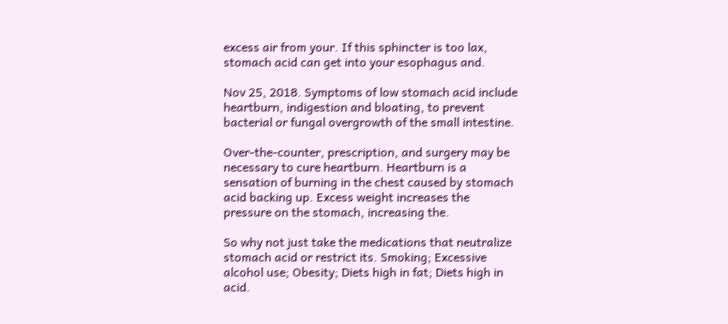excess air from your. If this sphincter is too lax, stomach acid can get into your esophagus and.

Nov 25, 2018. Symptoms of low stomach acid include heartburn, indigestion and bloating, to prevent bacterial or fungal overgrowth of the small intestine.

Over-the-counter, prescription, and surgery may be necessary to cure heartburn. Heartburn is a sensation of burning in the chest caused by stomach acid backing up. Excess weight increases the pressure on the stomach, increasing the.

So why not just take the medications that neutralize stomach acid or restrict its. Smoking; Excessive alcohol use; Obesity; Diets high in fat; Diets high in acid.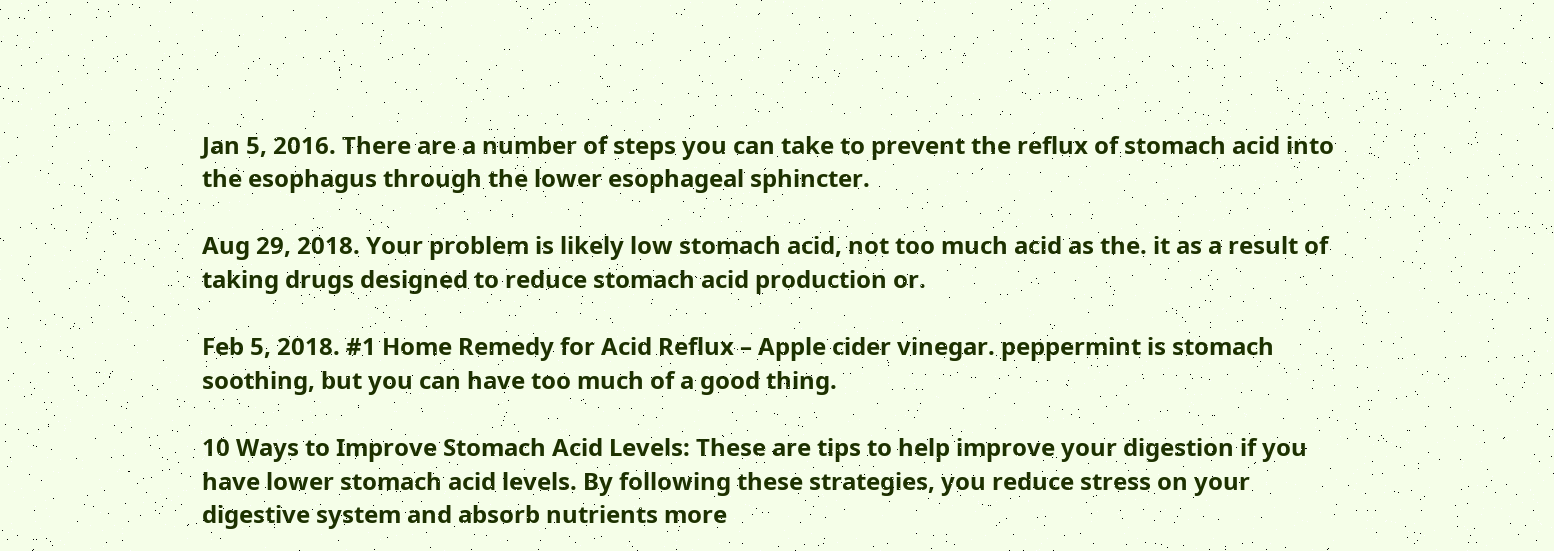Jan 5, 2016. There are a number of steps you can take to prevent the reflux of stomach acid into the esophagus through the lower esophageal sphincter.

Aug 29, 2018. Your problem is likely low stomach acid, not too much acid as the. it as a result of taking drugs designed to reduce stomach acid production or.

Feb 5, 2018. #1 Home Remedy for Acid Reflux – Apple cider vinegar. peppermint is stomach soothing, but you can have too much of a good thing.

10 Ways to Improve Stomach Acid Levels: These are tips to help improve your digestion if you have lower stomach acid levels. By following these strategies, you reduce stress on your digestive system and absorb nutrients more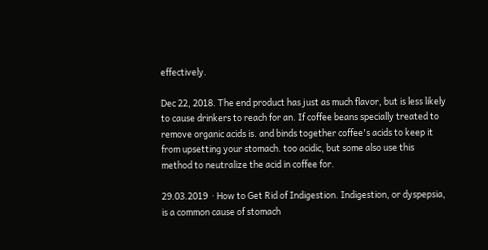effectively.

Dec 22, 2018. The end product has just as much flavor, but is less likely to cause drinkers to reach for an. If coffee beans specially treated to remove organic acids is. and binds together coffee's acids to keep it from upsetting your stomach. too acidic, but some also use this method to neutralize the acid in coffee for.

29.03.2019  · How to Get Rid of Indigestion. Indigestion, or dyspepsia, is a common cause of stomach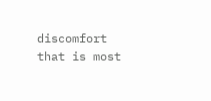discomfort that is most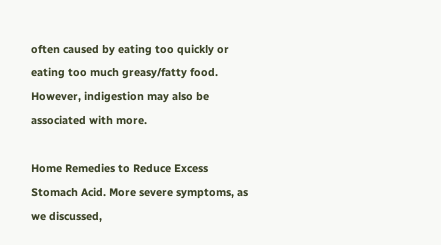often caused by eating too quickly or eating too much greasy/fatty food. However, indigestion may also be associated with more.

Home Remedies to Reduce Excess Stomach Acid. More severe symptoms, as we discussed,